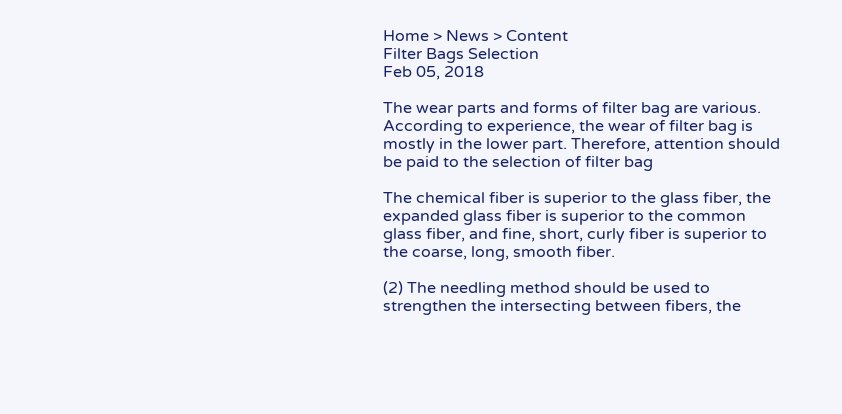Home > News > Content
Filter Bags Selection
Feb 05, 2018

The wear parts and forms of filter bag are various. According to experience, the wear of filter bag is mostly in the lower part. Therefore, attention should be paid to the selection of filter bag

The chemical fiber is superior to the glass fiber, the expanded glass fiber is superior to the common glass fiber, and fine, short, curly fiber is superior to the coarse, long, smooth fiber.

(2) The needling method should be used to strengthen the intersecting between fibers, the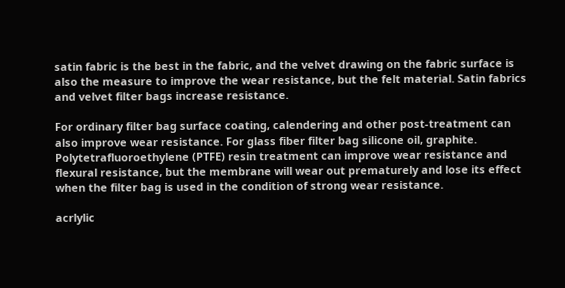satin fabric is the best in the fabric, and the velvet drawing on the fabric surface is also the measure to improve the wear resistance, but the felt material. Satin fabrics and velvet filter bags increase resistance.

For ordinary filter bag surface coating, calendering and other post-treatment can also improve wear resistance. For glass fiber filter bag silicone oil, graphite. Polytetrafluoroethylene (PTFE) resin treatment can improve wear resistance and flexural resistance, but the membrane will wear out prematurely and lose its effect when the filter bag is used in the condition of strong wear resistance.

acrlylic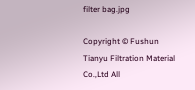filter bag.jpg

Copyright © Fushun Tianyu Filtration Material Co.,Ltd All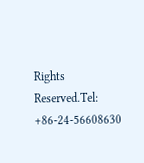Rights Reserved.Tel: +86-24-56608630